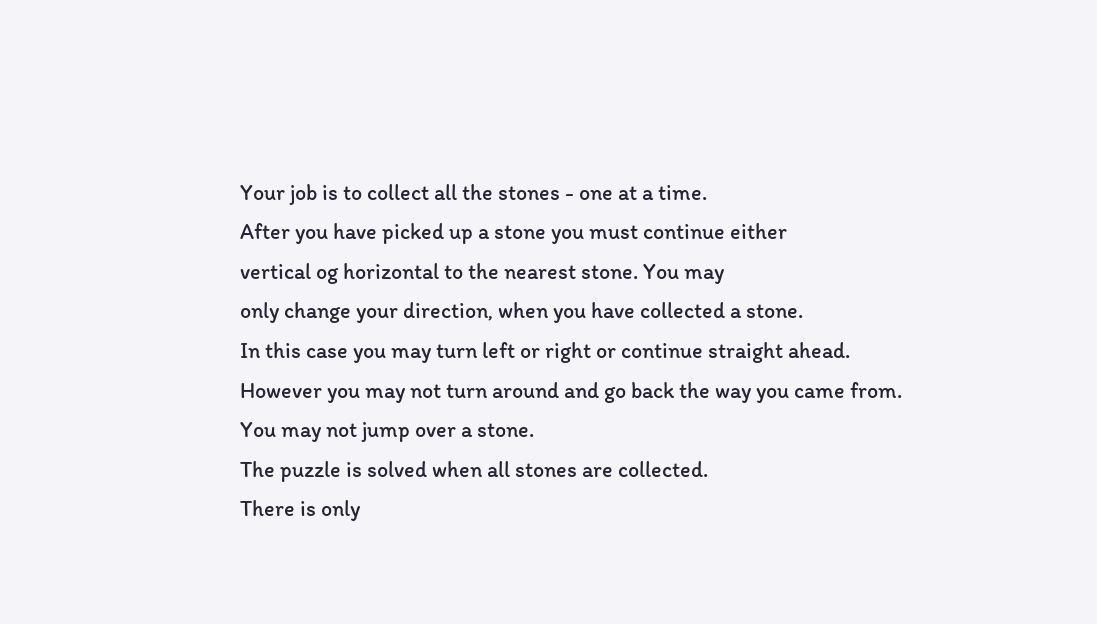Your job is to collect all the stones - one at a time.
After you have picked up a stone you must continue either
vertical og horizontal to the nearest stone. You may
only change your direction, when you have collected a stone.
In this case you may turn left or right or continue straight ahead.
However you may not turn around and go back the way you came from.
You may not jump over a stone.
The puzzle is solved when all stones are collected.
There is only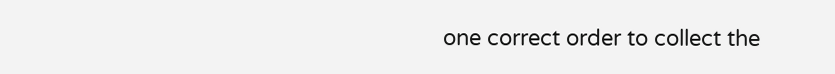one correct order to collect the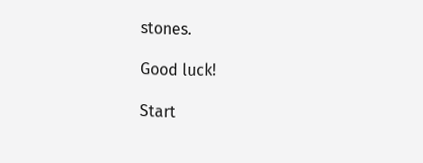stones.

Good luck!

Start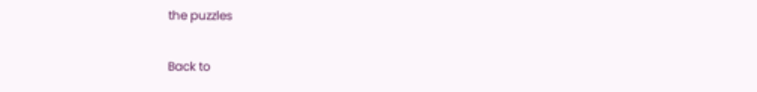the puzzles

Back to